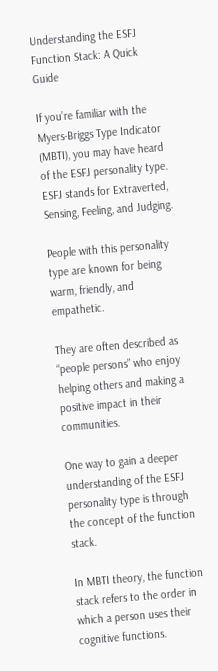Understanding the ESFJ Function Stack: A Quick Guide

If you’re familiar with the Myers-Briggs Type Indicator (MBTI), you may have heard of the ESFJ personality type. ESFJ stands for Extraverted, Sensing, Feeling, and Judging.

People with this personality type are known for being warm, friendly, and empathetic.

They are often described as “people persons” who enjoy helping others and making a positive impact in their communities.

One way to gain a deeper understanding of the ESFJ personality type is through the concept of the function stack.

In MBTI theory, the function stack refers to the order in which a person uses their cognitive functions.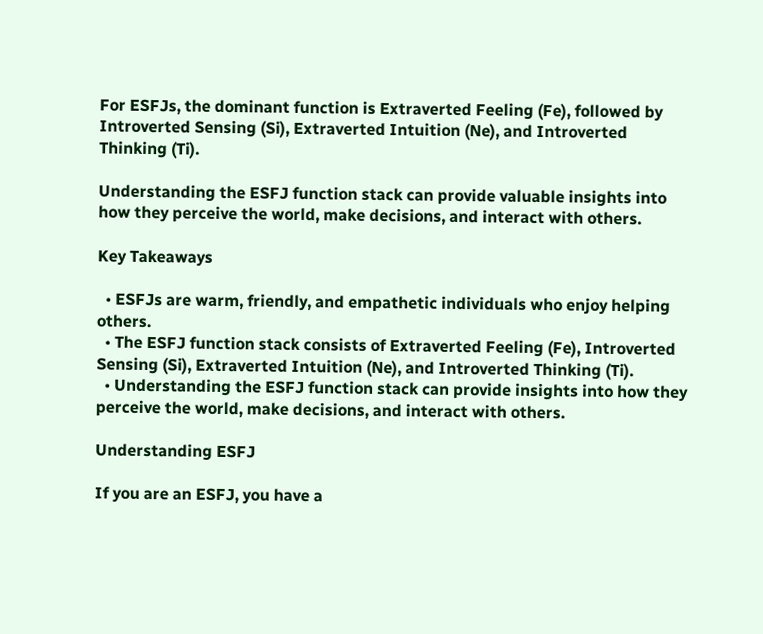For ESFJs, the dominant function is Extraverted Feeling (Fe), followed by Introverted Sensing (Si), Extraverted Intuition (Ne), and Introverted Thinking (Ti).

Understanding the ESFJ function stack can provide valuable insights into how they perceive the world, make decisions, and interact with others.

Key Takeaways

  • ESFJs are warm, friendly, and empathetic individuals who enjoy helping others.
  • The ESFJ function stack consists of Extraverted Feeling (Fe), Introverted Sensing (Si), Extraverted Intuition (Ne), and Introverted Thinking (Ti).
  • Understanding the ESFJ function stack can provide insights into how they perceive the world, make decisions, and interact with others.

Understanding ESFJ

If you are an ESFJ, you have a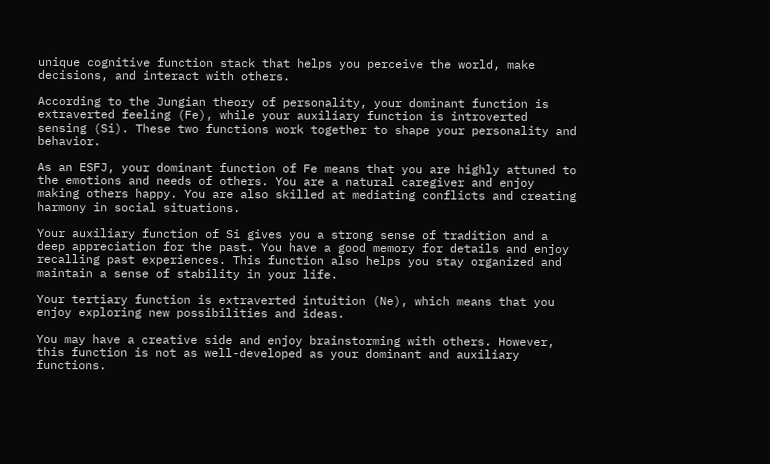unique cognitive function stack that helps you perceive the world, make decisions, and interact with others.

According to the Jungian theory of personality, your dominant function is extraverted feeling (Fe), while your auxiliary function is introverted sensing (Si). These two functions work together to shape your personality and behavior.

As an ESFJ, your dominant function of Fe means that you are highly attuned to the emotions and needs of others. You are a natural caregiver and enjoy making others happy. You are also skilled at mediating conflicts and creating harmony in social situations.

Your auxiliary function of Si gives you a strong sense of tradition and a deep appreciation for the past. You have a good memory for details and enjoy recalling past experiences. This function also helps you stay organized and maintain a sense of stability in your life.

Your tertiary function is extraverted intuition (Ne), which means that you enjoy exploring new possibilities and ideas.

You may have a creative side and enjoy brainstorming with others. However, this function is not as well-developed as your dominant and auxiliary functions.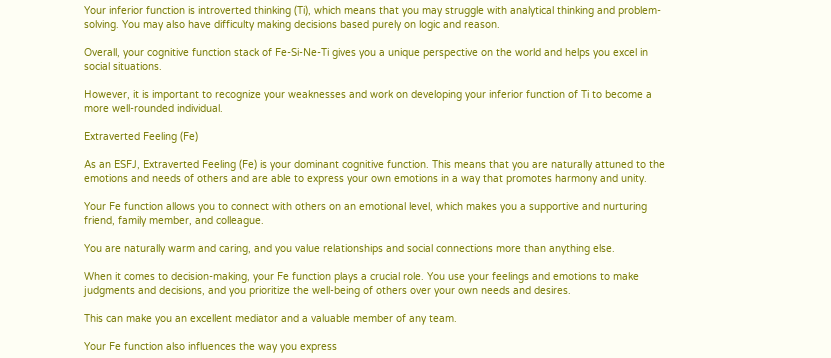Your inferior function is introverted thinking (Ti), which means that you may struggle with analytical thinking and problem-solving. You may also have difficulty making decisions based purely on logic and reason.

Overall, your cognitive function stack of Fe-Si-Ne-Ti gives you a unique perspective on the world and helps you excel in social situations.

However, it is important to recognize your weaknesses and work on developing your inferior function of Ti to become a more well-rounded individual.

Extraverted Feeling (Fe)

As an ESFJ, Extraverted Feeling (Fe) is your dominant cognitive function. This means that you are naturally attuned to the emotions and needs of others and are able to express your own emotions in a way that promotes harmony and unity.

Your Fe function allows you to connect with others on an emotional level, which makes you a supportive and nurturing friend, family member, and colleague.

You are naturally warm and caring, and you value relationships and social connections more than anything else.

When it comes to decision-making, your Fe function plays a crucial role. You use your feelings and emotions to make judgments and decisions, and you prioritize the well-being of others over your own needs and desires.

This can make you an excellent mediator and a valuable member of any team.

Your Fe function also influences the way you express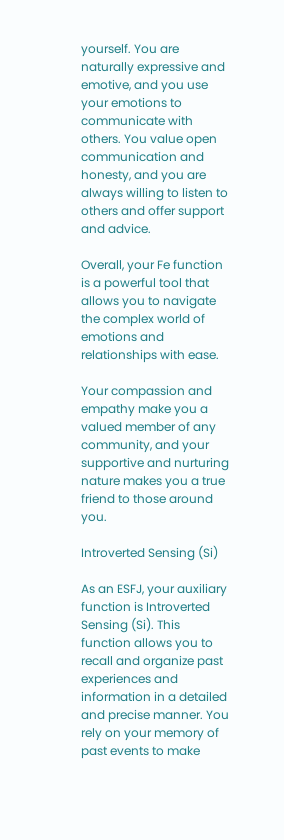yourself. You are naturally expressive and emotive, and you use your emotions to communicate with others. You value open communication and honesty, and you are always willing to listen to others and offer support and advice.

Overall, your Fe function is a powerful tool that allows you to navigate the complex world of emotions and relationships with ease.

Your compassion and empathy make you a valued member of any community, and your supportive and nurturing nature makes you a true friend to those around you.

Introverted Sensing (Si)

As an ESFJ, your auxiliary function is Introverted Sensing (Si). This function allows you to recall and organize past experiences and information in a detailed and precise manner. You rely on your memory of past events to make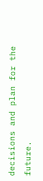decisions and plan for the future.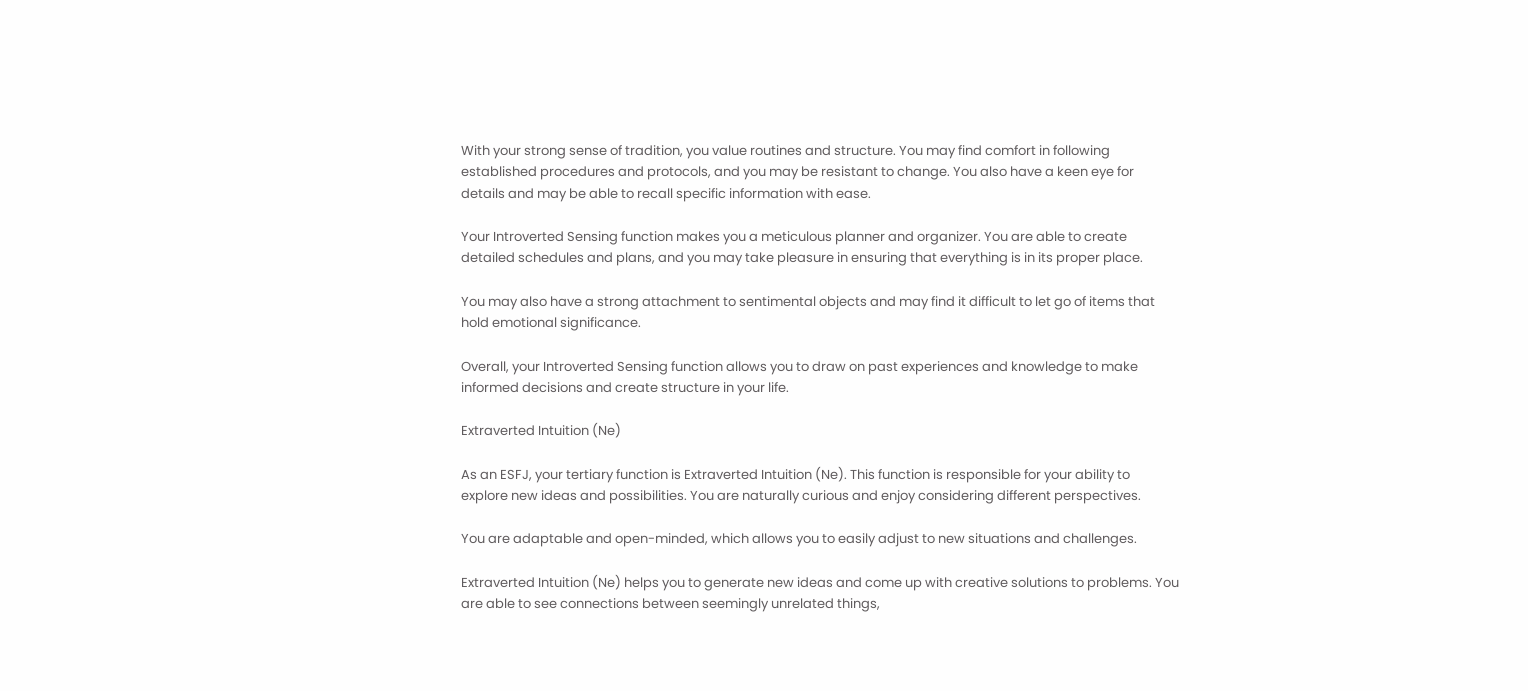With your strong sense of tradition, you value routines and structure. You may find comfort in following established procedures and protocols, and you may be resistant to change. You also have a keen eye for details and may be able to recall specific information with ease.

Your Introverted Sensing function makes you a meticulous planner and organizer. You are able to create detailed schedules and plans, and you may take pleasure in ensuring that everything is in its proper place.

You may also have a strong attachment to sentimental objects and may find it difficult to let go of items that hold emotional significance.

Overall, your Introverted Sensing function allows you to draw on past experiences and knowledge to make informed decisions and create structure in your life.

Extraverted Intuition (Ne)

As an ESFJ, your tertiary function is Extraverted Intuition (Ne). This function is responsible for your ability to explore new ideas and possibilities. You are naturally curious and enjoy considering different perspectives.

You are adaptable and open-minded, which allows you to easily adjust to new situations and challenges.

Extraverted Intuition (Ne) helps you to generate new ideas and come up with creative solutions to problems. You are able to see connections between seemingly unrelated things,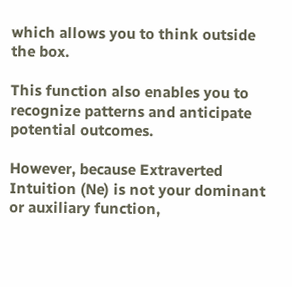which allows you to think outside the box.

This function also enables you to recognize patterns and anticipate potential outcomes.

However, because Extraverted Intuition (Ne) is not your dominant or auxiliary function,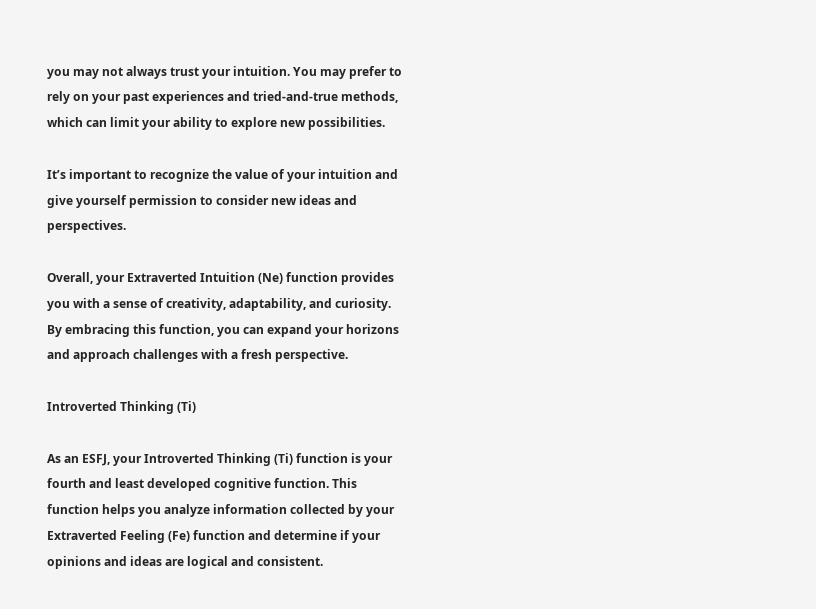you may not always trust your intuition. You may prefer to rely on your past experiences and tried-and-true methods, which can limit your ability to explore new possibilities.

It’s important to recognize the value of your intuition and give yourself permission to consider new ideas and perspectives.

Overall, your Extraverted Intuition (Ne) function provides you with a sense of creativity, adaptability, and curiosity. By embracing this function, you can expand your horizons and approach challenges with a fresh perspective.

Introverted Thinking (Ti)

As an ESFJ, your Introverted Thinking (Ti) function is your fourth and least developed cognitive function. This function helps you analyze information collected by your Extraverted Feeling (Fe) function and determine if your opinions and ideas are logical and consistent.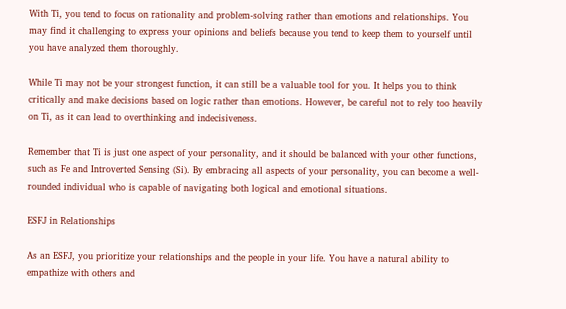With Ti, you tend to focus on rationality and problem-solving rather than emotions and relationships. You may find it challenging to express your opinions and beliefs because you tend to keep them to yourself until you have analyzed them thoroughly.

While Ti may not be your strongest function, it can still be a valuable tool for you. It helps you to think critically and make decisions based on logic rather than emotions. However, be careful not to rely too heavily on Ti, as it can lead to overthinking and indecisiveness.

Remember that Ti is just one aspect of your personality, and it should be balanced with your other functions, such as Fe and Introverted Sensing (Si). By embracing all aspects of your personality, you can become a well-rounded individual who is capable of navigating both logical and emotional situations.

ESFJ in Relationships

As an ESFJ, you prioritize your relationships and the people in your life. You have a natural ability to empathize with others and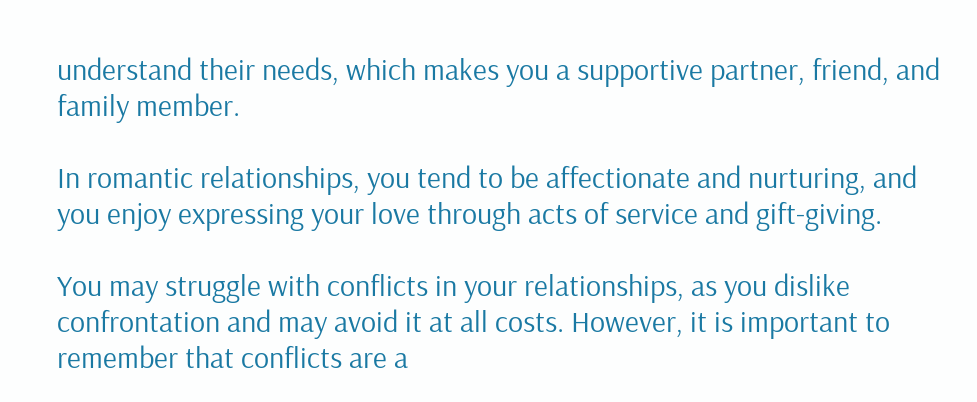understand their needs, which makes you a supportive partner, friend, and family member.

In romantic relationships, you tend to be affectionate and nurturing, and you enjoy expressing your love through acts of service and gift-giving.

You may struggle with conflicts in your relationships, as you dislike confrontation and may avoid it at all costs. However, it is important to remember that conflicts are a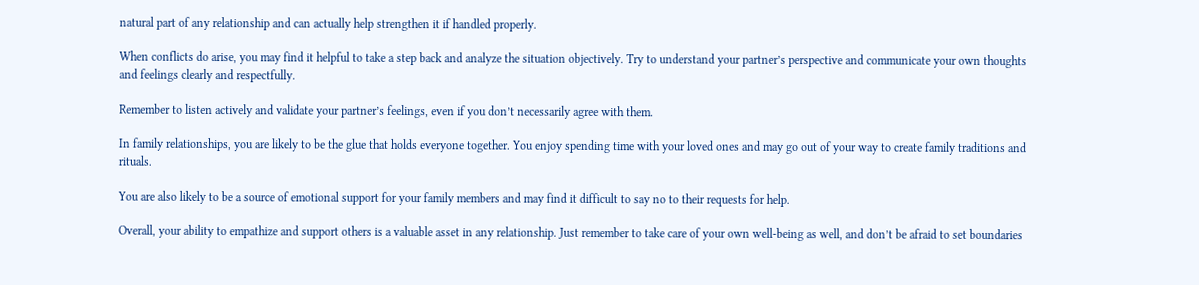natural part of any relationship and can actually help strengthen it if handled properly.

When conflicts do arise, you may find it helpful to take a step back and analyze the situation objectively. Try to understand your partner’s perspective and communicate your own thoughts and feelings clearly and respectfully.

Remember to listen actively and validate your partner’s feelings, even if you don’t necessarily agree with them.

In family relationships, you are likely to be the glue that holds everyone together. You enjoy spending time with your loved ones and may go out of your way to create family traditions and rituals.

You are also likely to be a source of emotional support for your family members and may find it difficult to say no to their requests for help.

Overall, your ability to empathize and support others is a valuable asset in any relationship. Just remember to take care of your own well-being as well, and don’t be afraid to set boundaries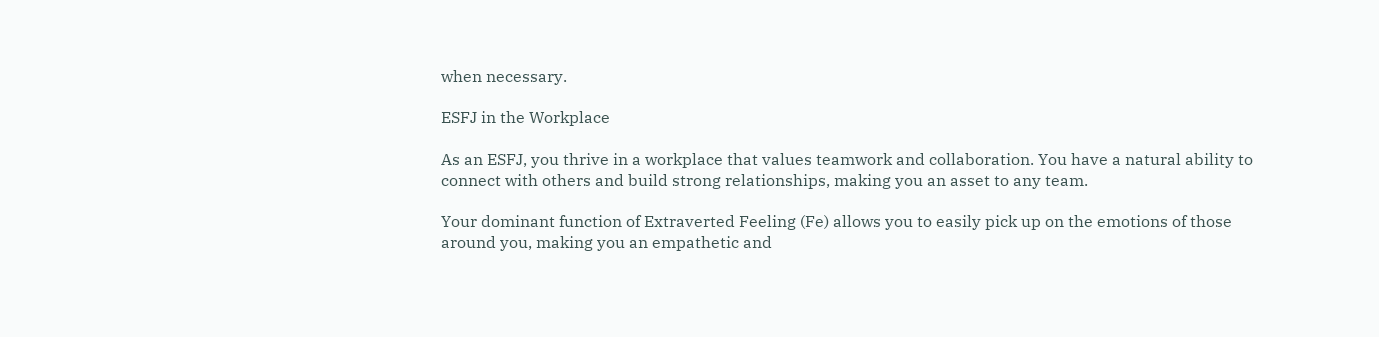when necessary.

ESFJ in the Workplace

As an ESFJ, you thrive in a workplace that values teamwork and collaboration. You have a natural ability to connect with others and build strong relationships, making you an asset to any team.

Your dominant function of Extraverted Feeling (Fe) allows you to easily pick up on the emotions of those around you, making you an empathetic and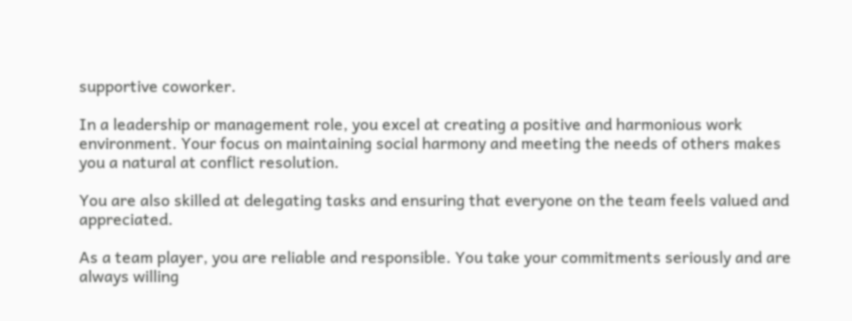supportive coworker.

In a leadership or management role, you excel at creating a positive and harmonious work environment. Your focus on maintaining social harmony and meeting the needs of others makes you a natural at conflict resolution.

You are also skilled at delegating tasks and ensuring that everyone on the team feels valued and appreciated.

As a team player, you are reliable and responsible. You take your commitments seriously and are always willing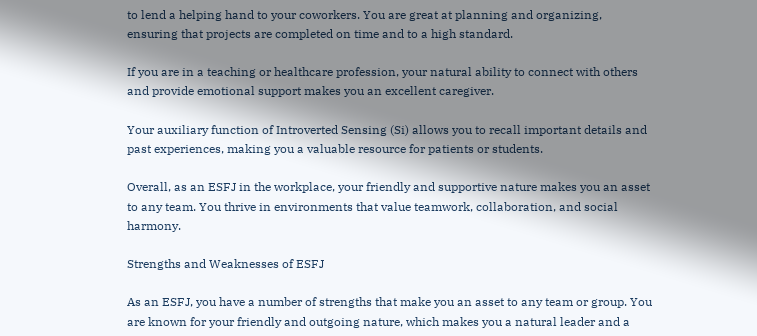to lend a helping hand to your coworkers. You are great at planning and organizing, ensuring that projects are completed on time and to a high standard.

If you are in a teaching or healthcare profession, your natural ability to connect with others and provide emotional support makes you an excellent caregiver.

Your auxiliary function of Introverted Sensing (Si) allows you to recall important details and past experiences, making you a valuable resource for patients or students.

Overall, as an ESFJ in the workplace, your friendly and supportive nature makes you an asset to any team. You thrive in environments that value teamwork, collaboration, and social harmony.

Strengths and Weaknesses of ESFJ

As an ESFJ, you have a number of strengths that make you an asset to any team or group. You are known for your friendly and outgoing nature, which makes you a natural leader and a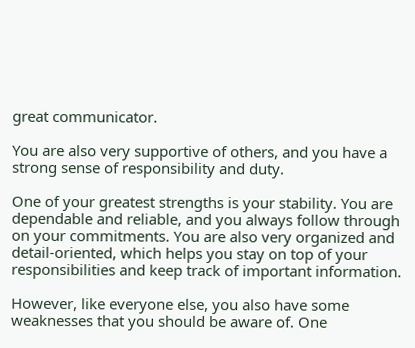great communicator.

You are also very supportive of others, and you have a strong sense of responsibility and duty.

One of your greatest strengths is your stability. You are dependable and reliable, and you always follow through on your commitments. You are also very organized and detail-oriented, which helps you stay on top of your responsibilities and keep track of important information.

However, like everyone else, you also have some weaknesses that you should be aware of. One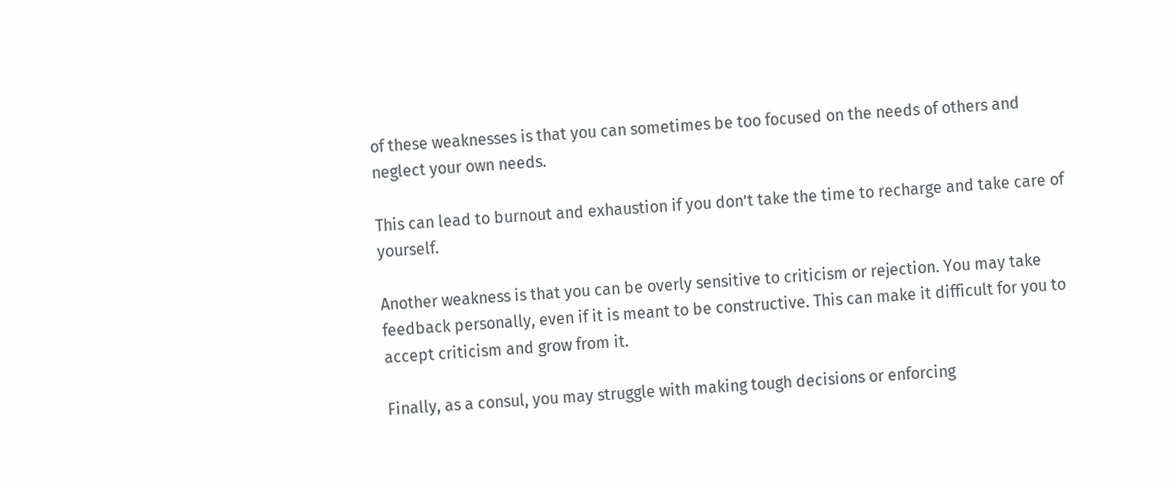of these weaknesses is that you can sometimes be too focused on the needs of others and neglect your own needs.

This can lead to burnout and exhaustion if you don’t take the time to recharge and take care of yourself.

Another weakness is that you can be overly sensitive to criticism or rejection. You may take feedback personally, even if it is meant to be constructive. This can make it difficult for you to accept criticism and grow from it.

Finally, as a consul, you may struggle with making tough decisions or enforcing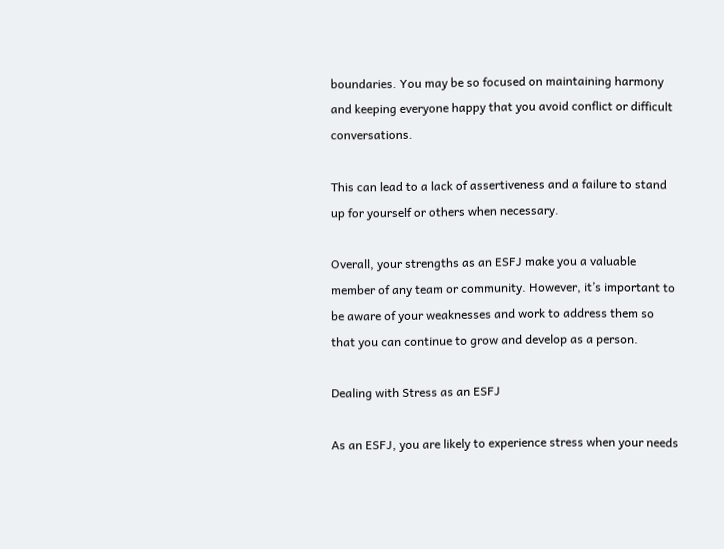boundaries. You may be so focused on maintaining harmony and keeping everyone happy that you avoid conflict or difficult conversations.

This can lead to a lack of assertiveness and a failure to stand up for yourself or others when necessary.

Overall, your strengths as an ESFJ make you a valuable member of any team or community. However, it’s important to be aware of your weaknesses and work to address them so that you can continue to grow and develop as a person.

Dealing with Stress as an ESFJ

As an ESFJ, you are likely to experience stress when your needs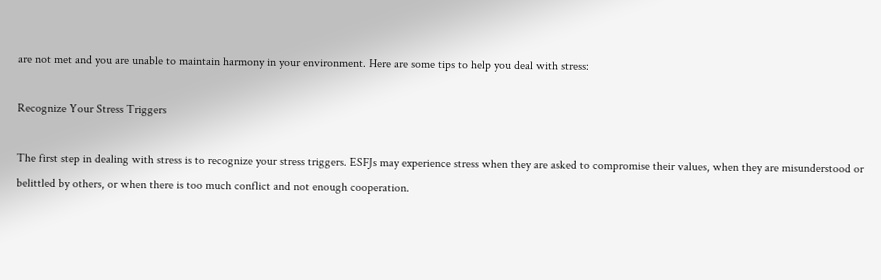are not met and you are unable to maintain harmony in your environment. Here are some tips to help you deal with stress:

Recognize Your Stress Triggers

The first step in dealing with stress is to recognize your stress triggers. ESFJs may experience stress when they are asked to compromise their values, when they are misunderstood or belittled by others, or when there is too much conflict and not enough cooperation.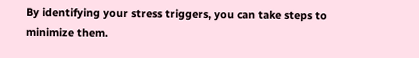By identifying your stress triggers, you can take steps to minimize them.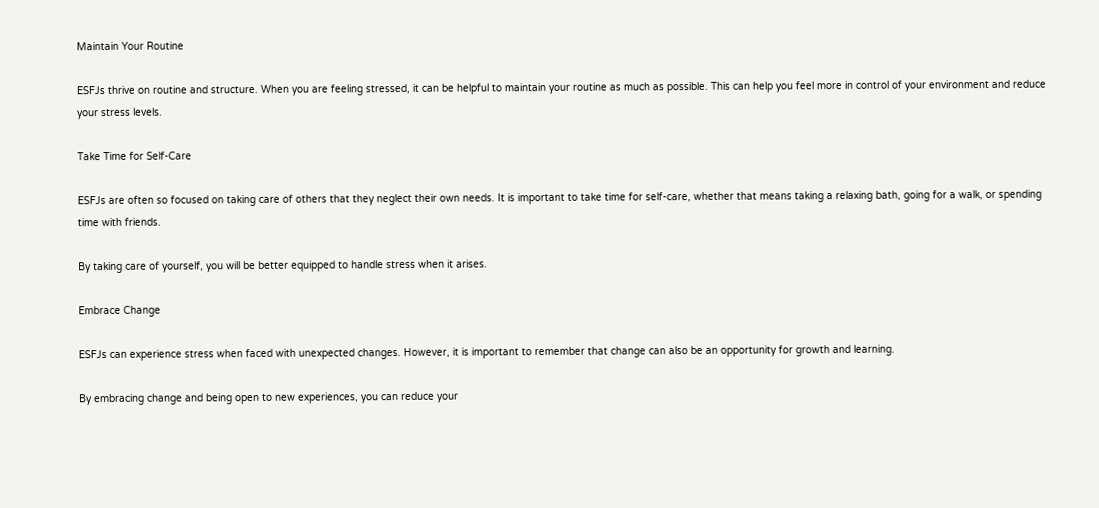Maintain Your Routine

ESFJs thrive on routine and structure. When you are feeling stressed, it can be helpful to maintain your routine as much as possible. This can help you feel more in control of your environment and reduce your stress levels.

Take Time for Self-Care

ESFJs are often so focused on taking care of others that they neglect their own needs. It is important to take time for self-care, whether that means taking a relaxing bath, going for a walk, or spending time with friends.

By taking care of yourself, you will be better equipped to handle stress when it arises.

Embrace Change

ESFJs can experience stress when faced with unexpected changes. However, it is important to remember that change can also be an opportunity for growth and learning.

By embracing change and being open to new experiences, you can reduce your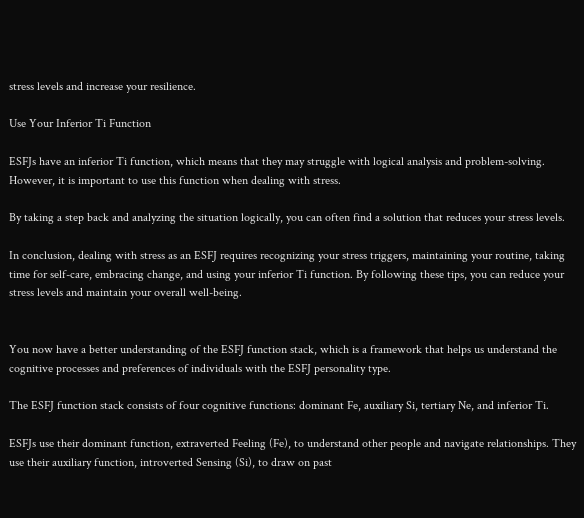stress levels and increase your resilience.

Use Your Inferior Ti Function

ESFJs have an inferior Ti function, which means that they may struggle with logical analysis and problem-solving. However, it is important to use this function when dealing with stress.

By taking a step back and analyzing the situation logically, you can often find a solution that reduces your stress levels.

In conclusion, dealing with stress as an ESFJ requires recognizing your stress triggers, maintaining your routine, taking time for self-care, embracing change, and using your inferior Ti function. By following these tips, you can reduce your stress levels and maintain your overall well-being.


You now have a better understanding of the ESFJ function stack, which is a framework that helps us understand the cognitive processes and preferences of individuals with the ESFJ personality type.

The ESFJ function stack consists of four cognitive functions: dominant Fe, auxiliary Si, tertiary Ne, and inferior Ti.

ESFJs use their dominant function, extraverted Feeling (Fe), to understand other people and navigate relationships. They use their auxiliary function, introverted Sensing (Si), to draw on past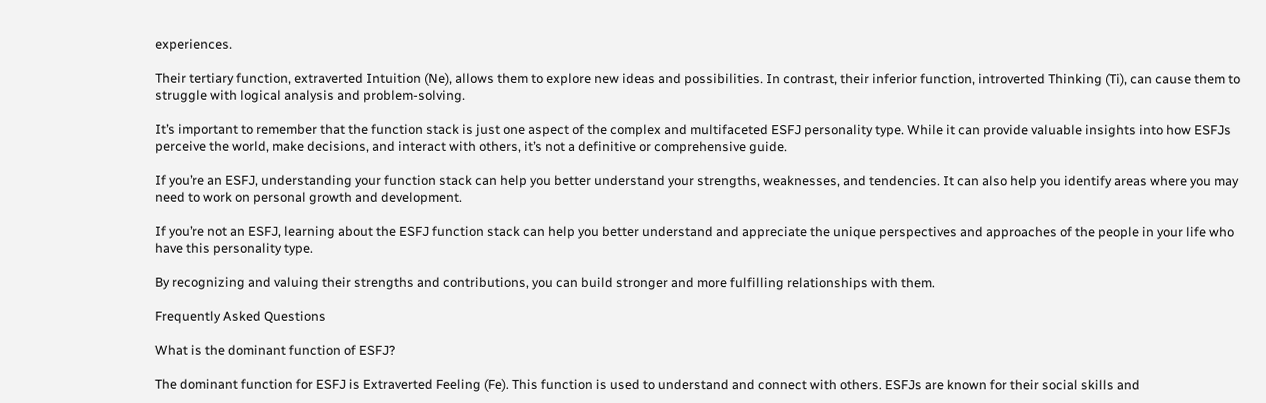experiences.

Their tertiary function, extraverted Intuition (Ne), allows them to explore new ideas and possibilities. In contrast, their inferior function, introverted Thinking (Ti), can cause them to struggle with logical analysis and problem-solving.

It’s important to remember that the function stack is just one aspect of the complex and multifaceted ESFJ personality type. While it can provide valuable insights into how ESFJs perceive the world, make decisions, and interact with others, it’s not a definitive or comprehensive guide.

If you’re an ESFJ, understanding your function stack can help you better understand your strengths, weaknesses, and tendencies. It can also help you identify areas where you may need to work on personal growth and development.

If you’re not an ESFJ, learning about the ESFJ function stack can help you better understand and appreciate the unique perspectives and approaches of the people in your life who have this personality type.

By recognizing and valuing their strengths and contributions, you can build stronger and more fulfilling relationships with them.

Frequently Asked Questions

What is the dominant function of ESFJ?

The dominant function for ESFJ is Extraverted Feeling (Fe). This function is used to understand and connect with others. ESFJs are known for their social skills and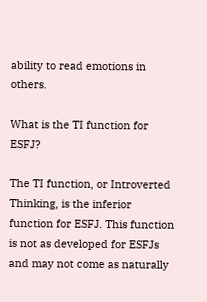ability to read emotions in others.

What is the TI function for ESFJ?

The TI function, or Introverted Thinking, is the inferior function for ESFJ. This function is not as developed for ESFJs and may not come as naturally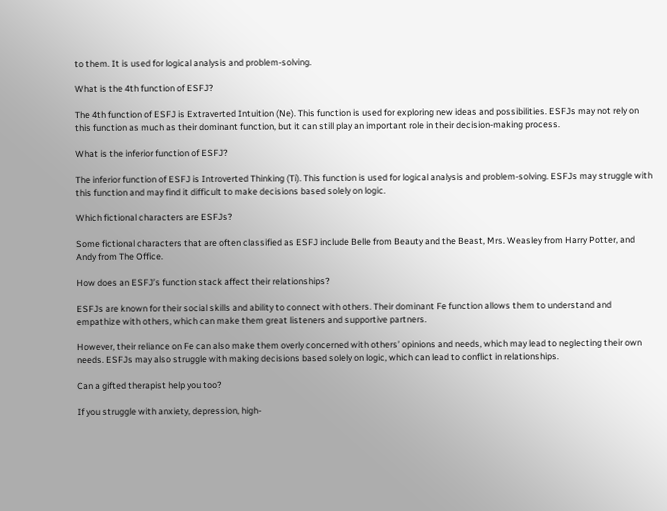to them. It is used for logical analysis and problem-solving.

What is the 4th function of ESFJ?

The 4th function of ESFJ is Extraverted Intuition (Ne). This function is used for exploring new ideas and possibilities. ESFJs may not rely on this function as much as their dominant function, but it can still play an important role in their decision-making process.

What is the inferior function of ESFJ?

The inferior function of ESFJ is Introverted Thinking (Ti). This function is used for logical analysis and problem-solving. ESFJs may struggle with this function and may find it difficult to make decisions based solely on logic.

Which fictional characters are ESFJs?

Some fictional characters that are often classified as ESFJ include Belle from Beauty and the Beast, Mrs. Weasley from Harry Potter, and Andy from The Office.

How does an ESFJ’s function stack affect their relationships?

ESFJs are known for their social skills and ability to connect with others. Their dominant Fe function allows them to understand and empathize with others, which can make them great listeners and supportive partners.

However, their reliance on Fe can also make them overly concerned with others’ opinions and needs, which may lead to neglecting their own needs. ESFJs may also struggle with making decisions based solely on logic, which can lead to conflict in relationships.

Can a gifted therapist help you too?

If you struggle with anxiety, depression, high-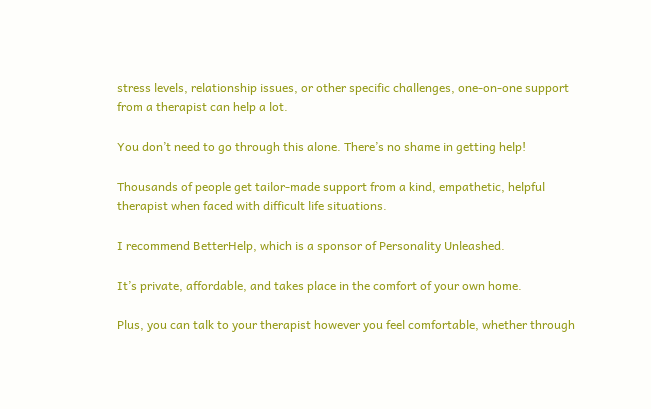stress levels, relationship issues, or other specific challenges, one-on-one support from a therapist can help a lot.

You don’t need to go through this alone. There’s no shame in getting help!

Thousands of people get tailor-made support from a kind, empathetic, helpful therapist when faced with difficult life situations.

I recommend BetterHelp, which is a sponsor of Personality Unleashed.

It’s private, affordable, and takes place in the comfort of your own home.

Plus, you can talk to your therapist however you feel comfortable, whether through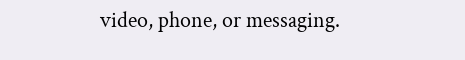video, phone, or messaging.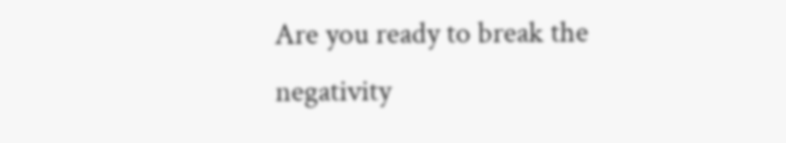Are you ready to break the negativity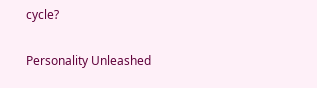cycle?

Personality Unleashed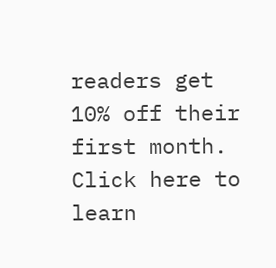readers get 10% off their first month. Click here to learn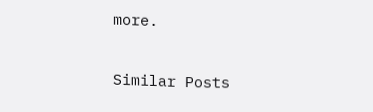more.

Similar Posts